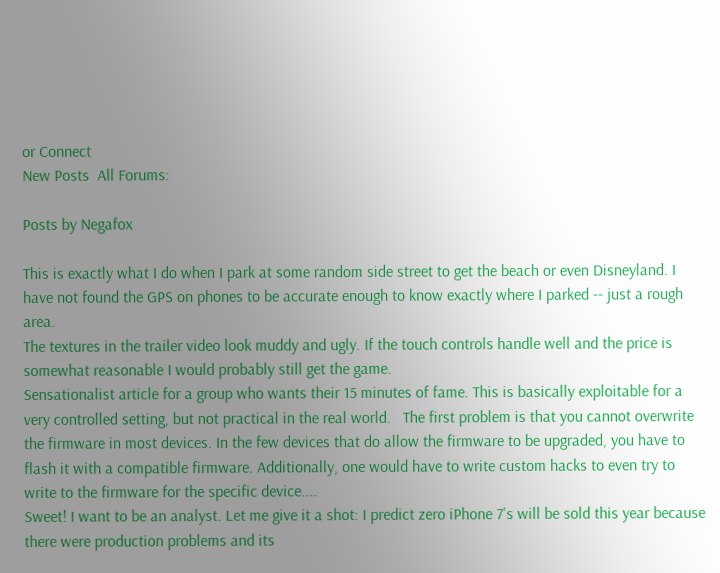or Connect
New Posts  All Forums:

Posts by Negafox

This is exactly what I do when I park at some random side street to get the beach or even Disneyland. I have not found the GPS on phones to be accurate enough to know exactly where I parked -- just a rough area.
The textures in the trailer video look muddy and ugly. If the touch controls handle well and the price is somewhat reasonable I would probably still get the game.
Sensationalist article for a group who wants their 15 minutes of fame. This is basically exploitable for a very controlled setting, but not practical in the real world.   The first problem is that you cannot overwrite the firmware in most devices. In the few devices that do allow the firmware to be upgraded, you have to flash it with a compatible firmware. Additionally, one would have to write custom hacks to even try to write to the firmware for the specific device....
Sweet! I want to be an analyst. Let me give it a shot: I predict zero iPhone 7's will be sold this year because there were production problems and its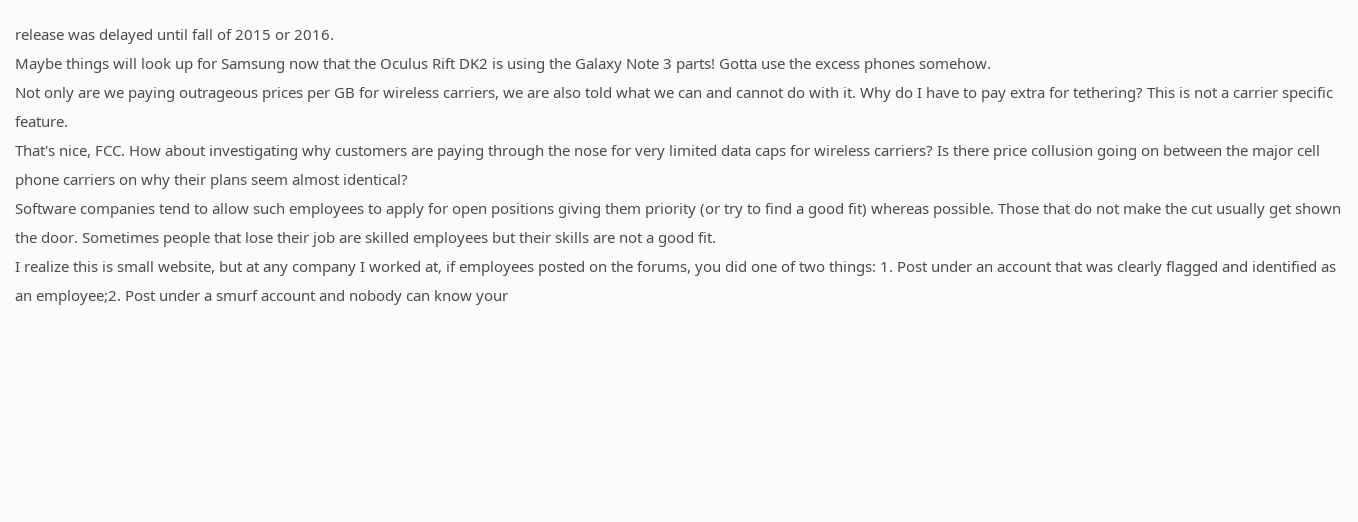release was delayed until fall of 2015 or 2016.
Maybe things will look up for Samsung now that the Oculus Rift DK2 is using the Galaxy Note 3 parts! Gotta use the excess phones somehow.
Not only are we paying outrageous prices per GB for wireless carriers, we are also told what we can and cannot do with it. Why do I have to pay extra for tethering? This is not a carrier specific feature.
That's nice, FCC. How about investigating why customers are paying through the nose for very limited data caps for wireless carriers? Is there price collusion going on between the major cell phone carriers on why their plans seem almost identical?
Software companies tend to allow such employees to apply for open positions giving them priority (or try to find a good fit) whereas possible. Those that do not make the cut usually get shown the door. Sometimes people that lose their job are skilled employees but their skills are not a good fit.
I realize this is small website, but at any company I worked at, if employees posted on the forums, you did one of two things: 1. Post under an account that was clearly flagged and identified as an employee;2. Post under a smurf account and nobody can know your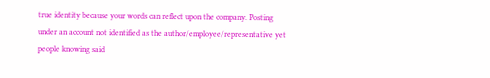true identity because your words can reflect upon the company. Posting under an account not identified as the author/employee/representative yet people knowing said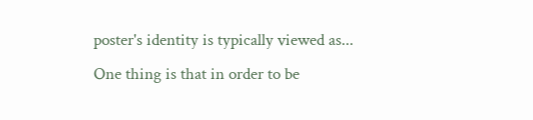poster's identity is typically viewed as...
One thing is that in order to be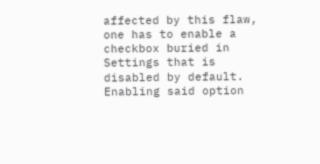affected by this flaw, one has to enable a checkbox buried in Settings that is disabled by default. Enabling said option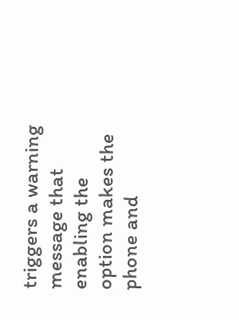triggers a warning message that enabling the option makes the phone and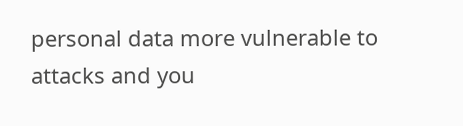personal data more vulnerable to attacks and you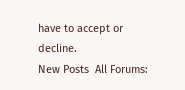have to accept or decline.
New Posts  All Forums: